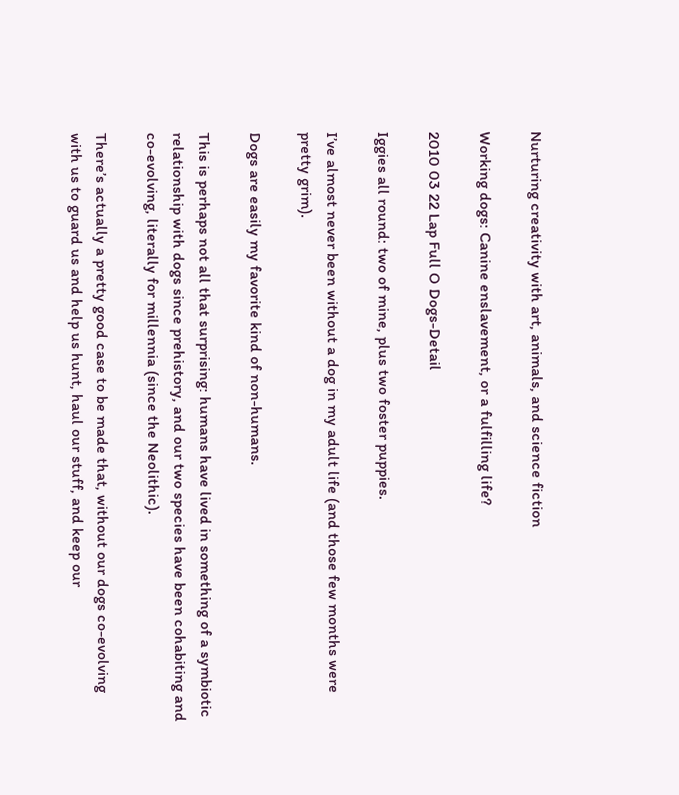Nurturing creativity with art, animals, and science fiction

Working dogs: Canine enslavement, or a fulfilling life?

2010 03 22 Lap Full O Dogs-Detail

Iggies all round: two of mine, plus two foster puppies.

I’ve almost never been without a dog in my adult life (and those few months were pretty grim).

Dogs are easily my favorite kind of non-humans.

This is perhaps not all that surprising: humans have lived in something of a symbiotic relationship with dogs since prehistory, and our two species have been cohabiting and co-evolving, literally for millennia (since the Neolithic).

There’s actually a pretty good case to be made that, without our dogs co-evolving with us to guard us and help us hunt, haul our stuff, and keep our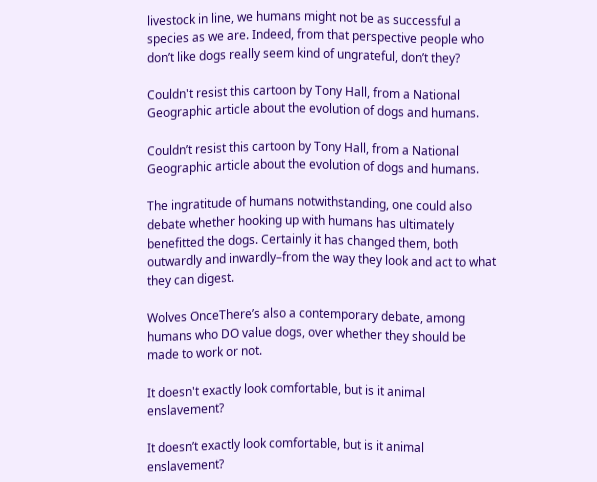livestock in line, we humans might not be as successful a species as we are. Indeed, from that perspective people who don’t like dogs really seem kind of ungrateful, don’t they?

Couldn't resist this cartoon by Tony Hall, from a National Geographic article about the evolution of dogs and humans.

Couldn’t resist this cartoon by Tony Hall, from a National Geographic article about the evolution of dogs and humans.

The ingratitude of humans notwithstanding, one could also debate whether hooking up with humans has ultimately benefitted the dogs. Certainly it has changed them, both outwardly and inwardly–from the way they look and act to what they can digest.

Wolves OnceThere’s also a contemporary debate, among humans who DO value dogs, over whether they should be made to work or not.

It doesn't exactly look comfortable, but is it animal enslavement?

It doesn’t exactly look comfortable, but is it animal enslavement?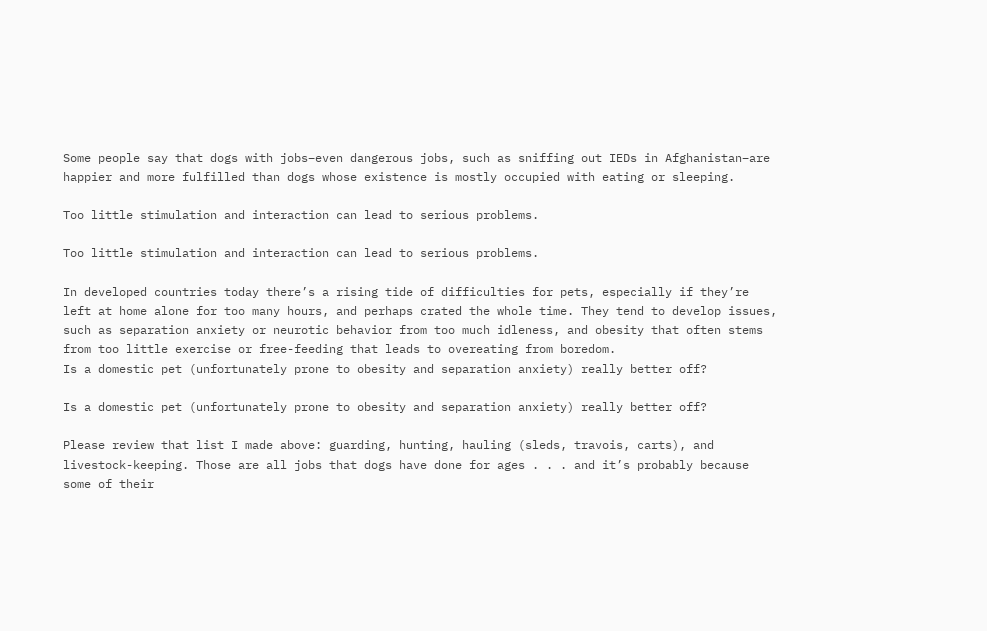Some people say that dogs with jobs–even dangerous jobs, such as sniffing out IEDs in Afghanistan–are happier and more fulfilled than dogs whose existence is mostly occupied with eating or sleeping.

Too little stimulation and interaction can lead to serious problems.

Too little stimulation and interaction can lead to serious problems.

In developed countries today there’s a rising tide of difficulties for pets, especially if they’re left at home alone for too many hours, and perhaps crated the whole time. They tend to develop issues, such as separation anxiety or neurotic behavior from too much idleness, and obesity that often stems from too little exercise or free-feeding that leads to overeating from boredom.
Is a domestic pet (unfortunately prone to obesity and separation anxiety) really better off?

Is a domestic pet (unfortunately prone to obesity and separation anxiety) really better off?

Please review that list I made above: guarding, hunting, hauling (sleds, travois, carts), and livestock-keeping. Those are all jobs that dogs have done for ages . . . and it’s probably because some of their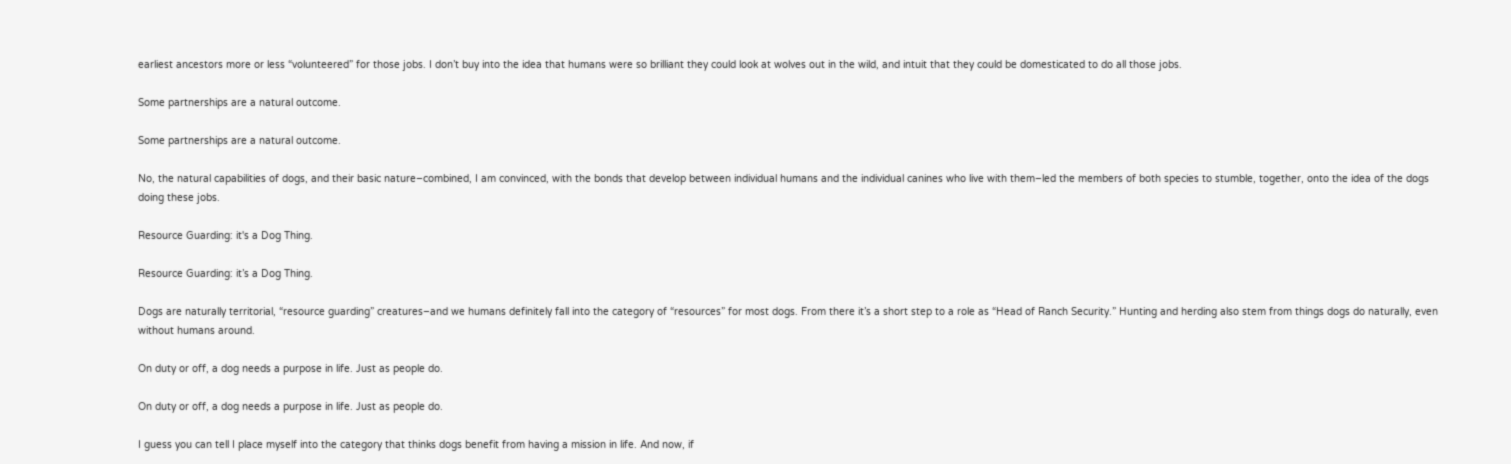earliest ancestors more or less “volunteered” for those jobs. I don’t buy into the idea that humans were so brilliant they could look at wolves out in the wild, and intuit that they could be domesticated to do all those jobs.

Some partnerships are a natural outcome.

Some partnerships are a natural outcome.

No, the natural capabilities of dogs, and their basic nature–combined, I am convinced, with the bonds that develop between individual humans and the individual canines who live with them–led the members of both species to stumble, together, onto the idea of the dogs doing these jobs.

Resource Guarding: it's a Dog Thing.

Resource Guarding: it’s a Dog Thing.

Dogs are naturally territorial, “resource guarding” creatures–and we humans definitely fall into the category of “resources” for most dogs. From there it’s a short step to a role as “Head of Ranch Security.” Hunting and herding also stem from things dogs do naturally, even without humans around.

On duty or off, a dog needs a purpose in life. Just as people do.

On duty or off, a dog needs a purpose in life. Just as people do.

I guess you can tell I place myself into the category that thinks dogs benefit from having a mission in life. And now, if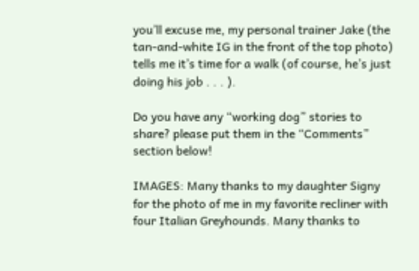you’ll excuse me, my personal trainer Jake (the tan-and-white IG in the front of the top photo) tells me it’s time for a walk (of course, he’s just doing his job . . . ).

Do you have any “working dog” stories to share? please put them in the “Comments” section below!

IMAGES: Many thanks to my daughter Signy for the photo of me in my favorite recliner with four Italian Greyhounds. Many thanks to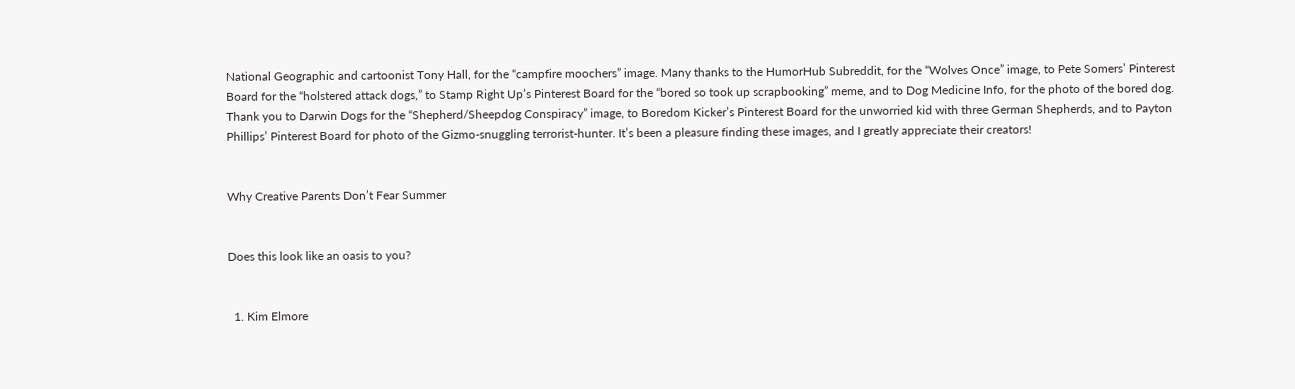National Geographic and cartoonist Tony Hall, for the “campfire moochers” image. Many thanks to the HumorHub Subreddit, for the “Wolves Once” image, to Pete Somers’ Pinterest Board for the “holstered attack dogs,” to Stamp Right Up’s Pinterest Board for the “bored so took up scrapbooking” meme, and to Dog Medicine Info, for the photo of the bored dog. Thank you to Darwin Dogs for the “Shepherd/Sheepdog Conspiracy” image, to Boredom Kicker’s Pinterest Board for the unworried kid with three German Shepherds, and to Payton Phillips’ Pinterest Board for photo of the Gizmo-snuggling terrorist-hunter. It’s been a pleasure finding these images, and I greatly appreciate their creators!


Why Creative Parents Don’t Fear Summer


Does this look like an oasis to you?


  1. Kim Elmore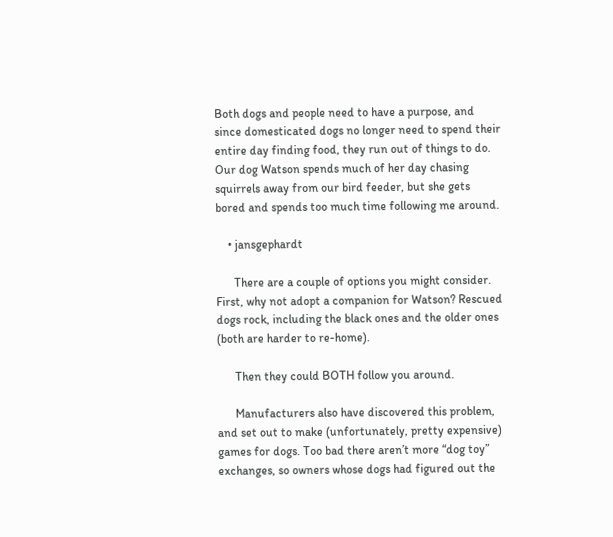Both dogs and people need to have a purpose, and since domesticated dogs no longer need to spend their entire day finding food, they run out of things to do. Our dog Watson spends much of her day chasing squirrels away from our bird feeder, but she gets bored and spends too much time following me around.

    • jansgephardt

      There are a couple of options you might consider. First, why not adopt a companion for Watson? Rescued dogs rock, including the black ones and the older ones (both are harder to re-home).

      Then they could BOTH follow you around.

      Manufacturers also have discovered this problem, and set out to make (unfortunately, pretty expensive) games for dogs. Too bad there aren’t more “dog toy” exchanges, so owners whose dogs had figured out the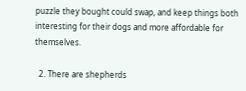puzzle they bought could swap, and keep things both interesting for their dogs and more affordable for themselves.

  2. There are shepherds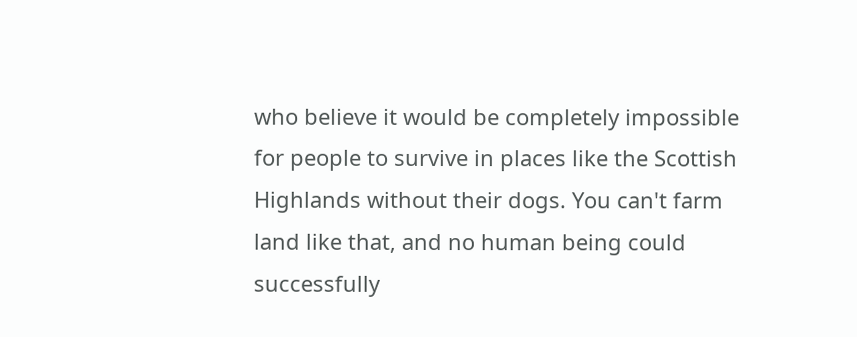who believe it would be completely impossible for people to survive in places like the Scottish Highlands without their dogs. You can't farm land like that, and no human being could successfully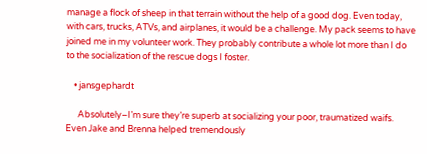manage a flock of sheep in that terrain without the help of a good dog. Even today, with cars, trucks, ATVs, and airplanes, it would be a challenge. My pack seems to have joined me in my volunteer work. They probably contribute a whole lot more than I do to the socialization of the rescue dogs I foster.

    • jansgephardt

      Absolutely–I’m sure they’re superb at socializing your poor, traumatized waifs. Even Jake and Brenna helped tremendously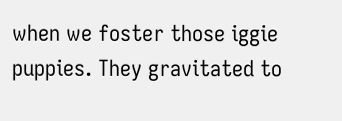when we foster those iggie puppies. They gravitated to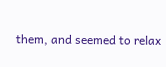them, and seemed to relax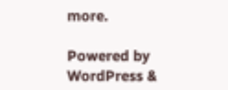more.

Powered by WordPress &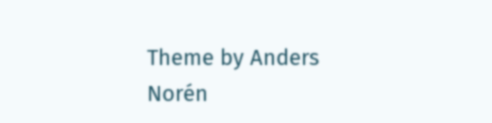Theme by Anders Norén